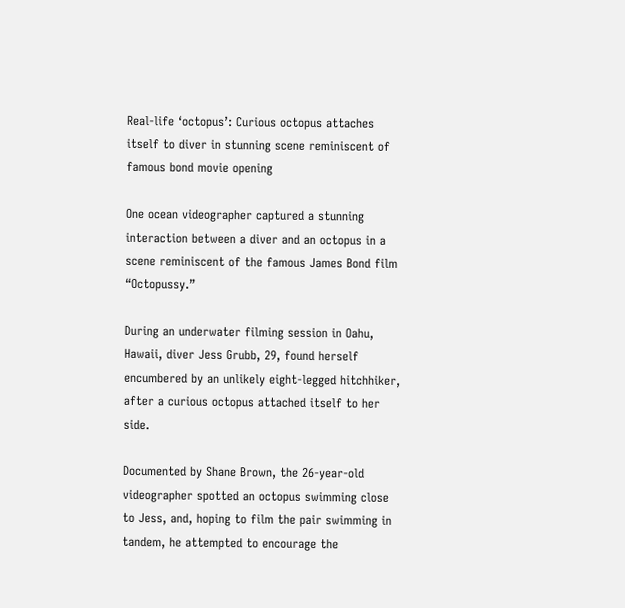Real-life ‘octopus’: Curious octopus attaches itself to diver in stunning scene reminiscent of famous bond movie opening

One ocean videographer captured a stunning interaction between a diver and an octopus in a scene reminiscent of the famous James Bond film “Octopussy.”

During an underwater filming session in Oahu, Hawaii, diver Jess Grubb, 29, found herself encumbered by an unlikely eight-legged hitchhiker, after a curious octopus attached itself to her side.

Documented by Shane Brown, the 26-year-old videographer spotted an octopus swimming close to Jess, and, hoping to film the pair swimming in tandem, he attempted to encourage the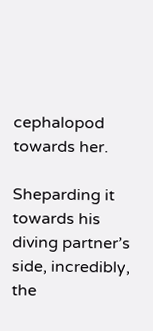cephalopod towards her.

Sheparding it towards his diving partner’s side, incredibly, the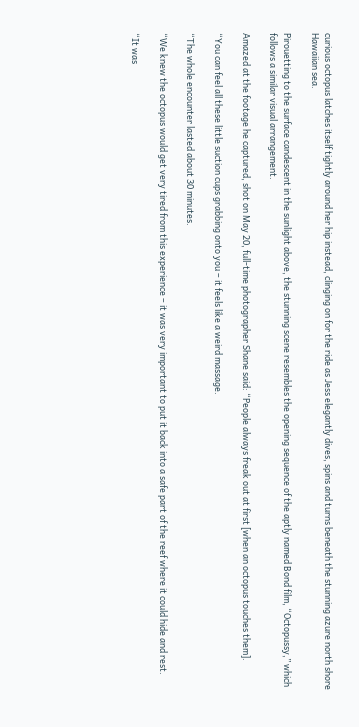curious octopus latches itself tightly around her hip instead, clinging on for the ride as Jess elegantly dives, spins and turns beneath the stunning azure north shore Hawaiian sea.

Pirouetting to the surface candescent in the sunlight above, the stunning scene resembles the opening sequence of the aptly named Bond film, “Octopussy,” which follows a similar visual arrangement.

Amazed at the footage he captured, shot on May 20, full-time photographer Shane said: “People always freak out at first [when an octopus touches them].

“You can feel all these little suction cups grabbing onto you – it feels like a weird massage.

“The whole encounter lasted about 30 minutes.

“We knew the octopus would get very tired from this experience – it was very important to put it back into a safe part of the reef where it could hide and rest.

“It was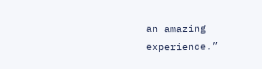an amazing experience.”